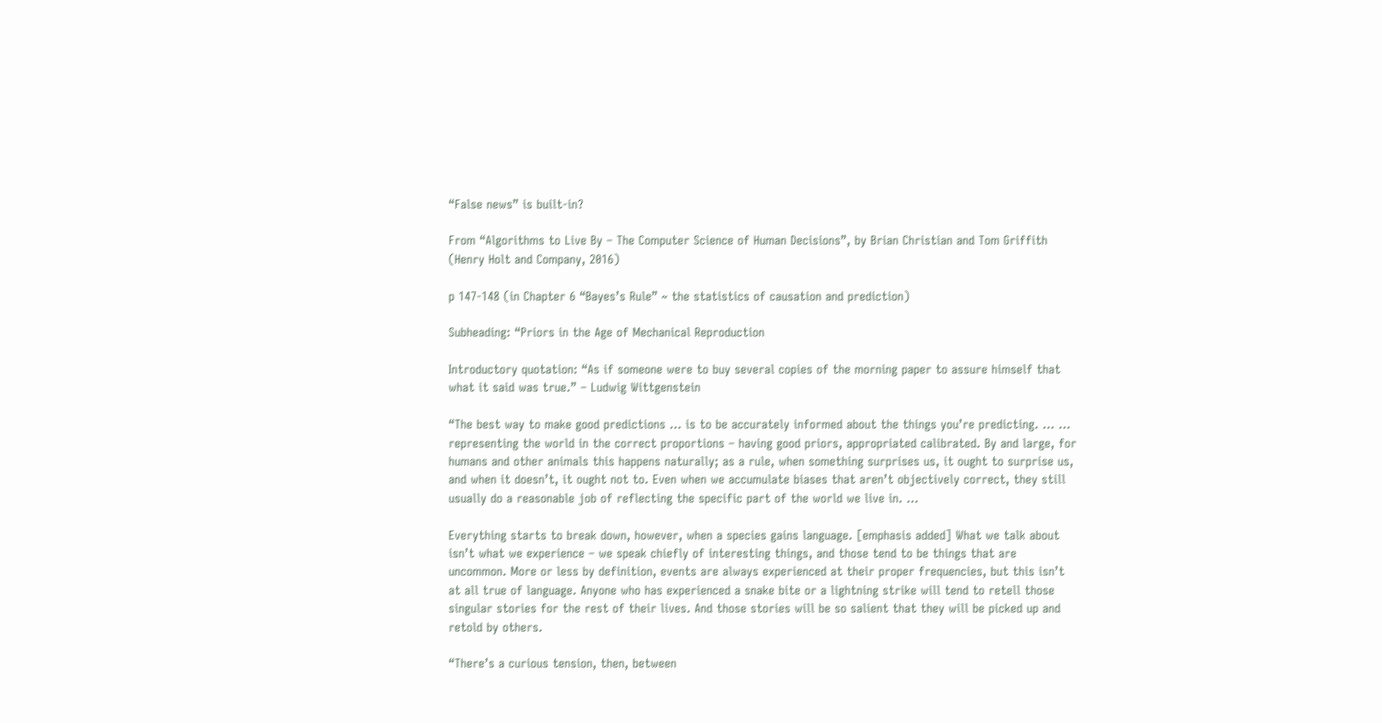“False news” is built-in?

From “Algorithms to Live By – The Computer Science of Human Decisions”, by Brian Christian and Tom Griffith (Henry Holt and Company, 2016)

p 147-148 (in Chapter 6 “Bayes’s Rule” ~ the statistics of causation and prediction)

Subheading: “Priors in the Age of Mechanical Reproduction

Introductory quotation: “As if someone were to buy several copies of the morning paper to assure himself that what it said was true.” – Ludwig Wittgenstein

“The best way to make good predictions … is to be accurately informed about the things you’re predicting. … … representing the world in the correct proportions – having good priors, appropriated calibrated. By and large, for humans and other animals this happens naturally; as a rule, when something surprises us, it ought to surprise us, and when it doesn’t, it ought not to. Even when we accumulate biases that aren’t objectively correct, they still usually do a reasonable job of reflecting the specific part of the world we live in. …

Everything starts to break down, however, when a species gains language. [emphasis added] What we talk about isn’t what we experience – we speak chiefly of interesting things, and those tend to be things that are uncommon. More or less by definition, events are always experienced at their proper frequencies, but this isn’t at all true of language. Anyone who has experienced a snake bite or a lightning strike will tend to retell those singular stories for the rest of their lives. And those stories will be so salient that they will be picked up and retold by others.

“There’s a curious tension, then, between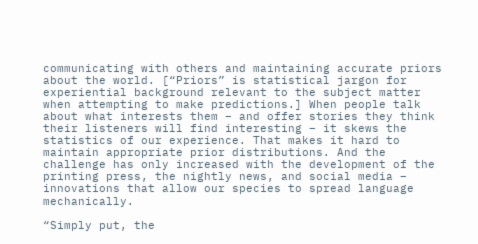communicating with others and maintaining accurate priors about the world. [“Priors” is statistical jargon for experiential background relevant to the subject matter when attempting to make predictions.] When people talk about what interests them – and offer stories they think their listeners will find interesting – it skews the statistics of our experience. That makes it hard to maintain appropriate prior distributions. And the challenge has only increased with the development of the printing press, the nightly news, and social media – innovations that allow our species to spread language mechanically.

“Simply put, the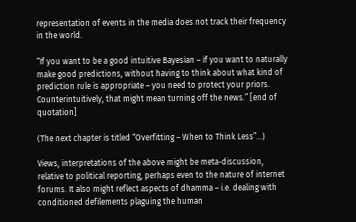representation of events in the media does not track their frequency in the world.

“If you want to be a good intuitive Bayesian – if you want to naturally make good predictions, without having to think about what kind of prediction rule is appropriate – you need to protect your priors. Counterintuitively, that might mean turning off the news.” [end of quotation]

(The next chapter is titled “Overfitting – When to Think Less”…)

Views, interpretations of the above might be meta-discussion, relative to political reporting, perhaps even to the nature of internet forums. It also might reflect aspects of dhamma – i.e. dealing with conditioned defilements plaguing the human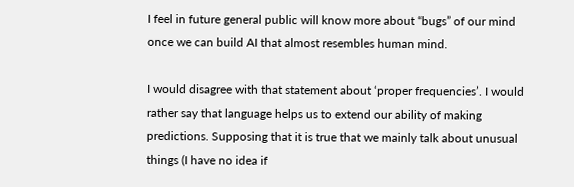I feel in future general public will know more about “bugs” of our mind once we can build AI that almost resembles human mind.

I would disagree with that statement about ‘proper frequencies’. I would rather say that language helps us to extend our ability of making predictions. Supposing that it is true that we mainly talk about unusual things (I have no idea if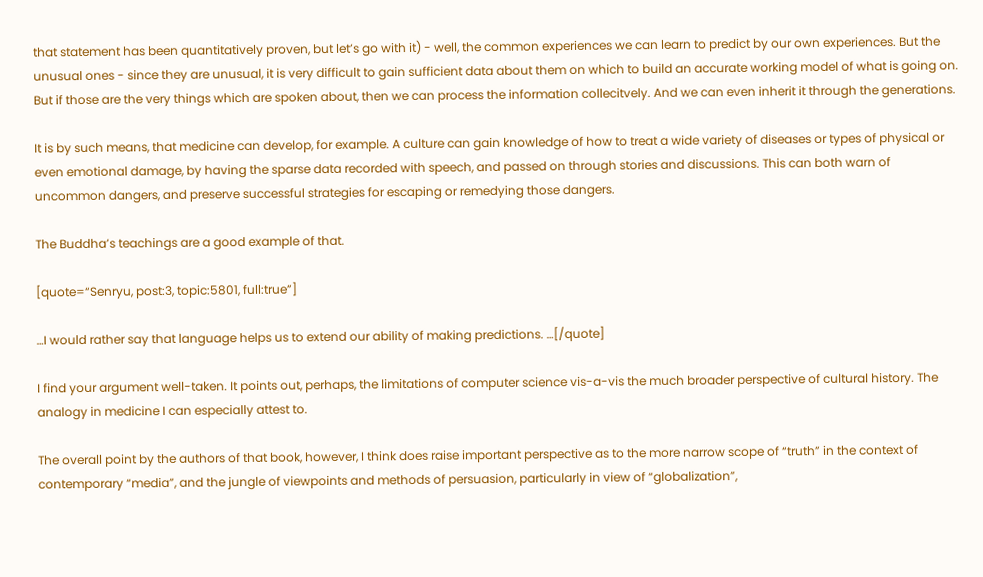that statement has been quantitatively proven, but let’s go with it) - well, the common experiences we can learn to predict by our own experiences. But the unusual ones - since they are unusual, it is very difficult to gain sufficient data about them on which to build an accurate working model of what is going on. But if those are the very things which are spoken about, then we can process the information collecitvely. And we can even inherit it through the generations.

It is by such means, that medicine can develop, for example. A culture can gain knowledge of how to treat a wide variety of diseases or types of physical or even emotional damage, by having the sparse data recorded with speech, and passed on through stories and discussions. This can both warn of uncommon dangers, and preserve successful strategies for escaping or remedying those dangers.

The Buddha’s teachings are a good example of that.

[quote=“Senryu, post:3, topic:5801, full:true”]

…I would rather say that language helps us to extend our ability of making predictions. …[/quote]

I find your argument well-taken. It points out, perhaps, the limitations of computer science vis-a-vis the much broader perspective of cultural history. The analogy in medicine I can especially attest to.

The overall point by the authors of that book, however, I think does raise important perspective as to the more narrow scope of “truth” in the context of contemporary “media”, and the jungle of viewpoints and methods of persuasion, particularly in view of “globalization”,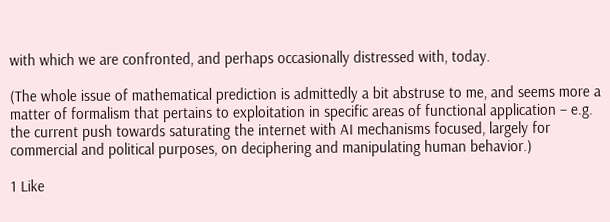with which we are confronted, and perhaps occasionally distressed with, today.

(The whole issue of mathematical prediction is admittedly a bit abstruse to me, and seems more a matter of formalism that pertains to exploitation in specific areas of functional application – e.g. the current push towards saturating the internet with AI mechanisms focused, largely for commercial and political purposes, on deciphering and manipulating human behavior.)

1 Like